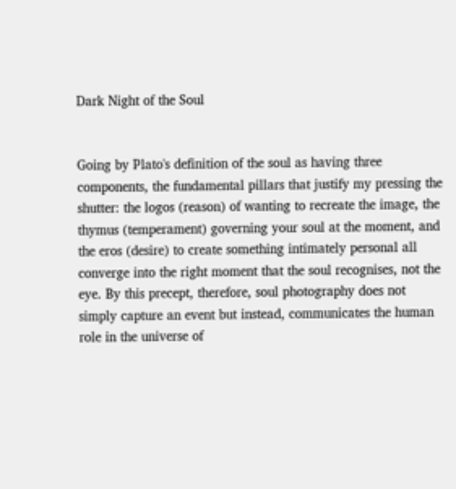Dark Night of the Soul


Going by Plato's definition of the soul as having three components, the fundamental pillars that justify my pressing the shutter: the logos (reason) of wanting to recreate the image, the thymus (temperament) governing your soul at the moment, and the eros (desire) to create something intimately personal all converge into the right moment that the soul recognises, not the eye. By this precept, therefore, soul photography does not simply capture an event but instead, communicates the human role in the universe of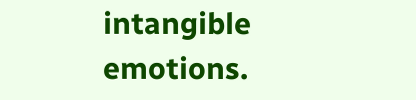intangible emotions.